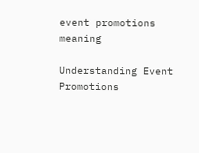event promotions meaning

Understanding Event Promotions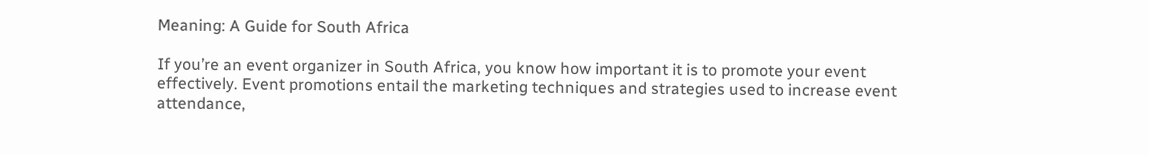Meaning: A Guide for South Africa

If you’re an event organizer in South Africa, you know how important it is to promote your event effectively. Event promotions entail the marketing techniques and strategies used to increase event attendance,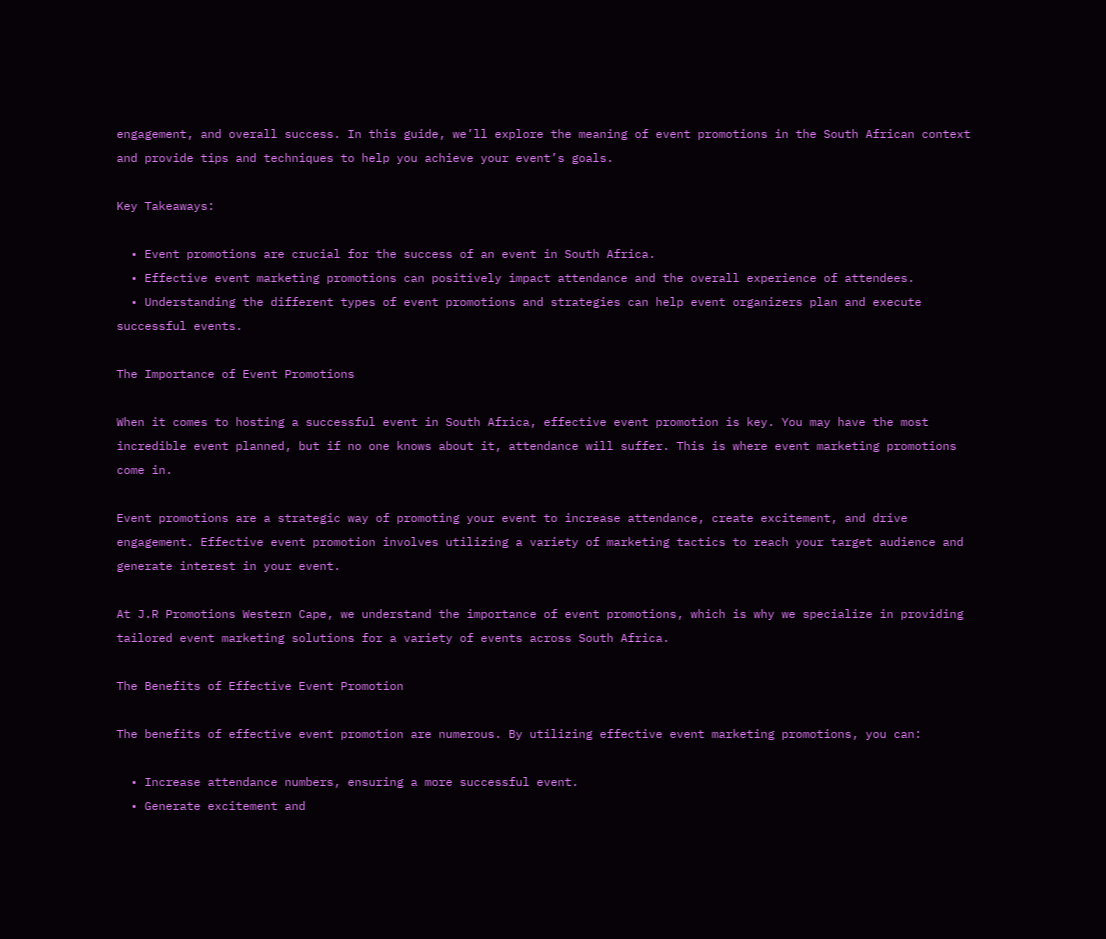engagement, and overall success. In this guide, we’ll explore the meaning of event promotions in the South African context and provide tips and techniques to help you achieve your event’s goals.

Key Takeaways:

  • Event promotions are crucial for the success of an event in South Africa.
  • Effective event marketing promotions can positively impact attendance and the overall experience of attendees.
  • Understanding the different types of event promotions and strategies can help event organizers plan and execute successful events.

The Importance of Event Promotions

When it comes to hosting a successful event in South Africa, effective event promotion is key. You may have the most incredible event planned, but if no one knows about it, attendance will suffer. This is where event marketing promotions come in.

Event promotions are a strategic way of promoting your event to increase attendance, create excitement, and drive engagement. Effective event promotion involves utilizing a variety of marketing tactics to reach your target audience and generate interest in your event.

At J.R Promotions Western Cape, we understand the importance of event promotions, which is why we specialize in providing tailored event marketing solutions for a variety of events across South Africa.

The Benefits of Effective Event Promotion

The benefits of effective event promotion are numerous. By utilizing effective event marketing promotions, you can:

  • Increase attendance numbers, ensuring a more successful event.
  • Generate excitement and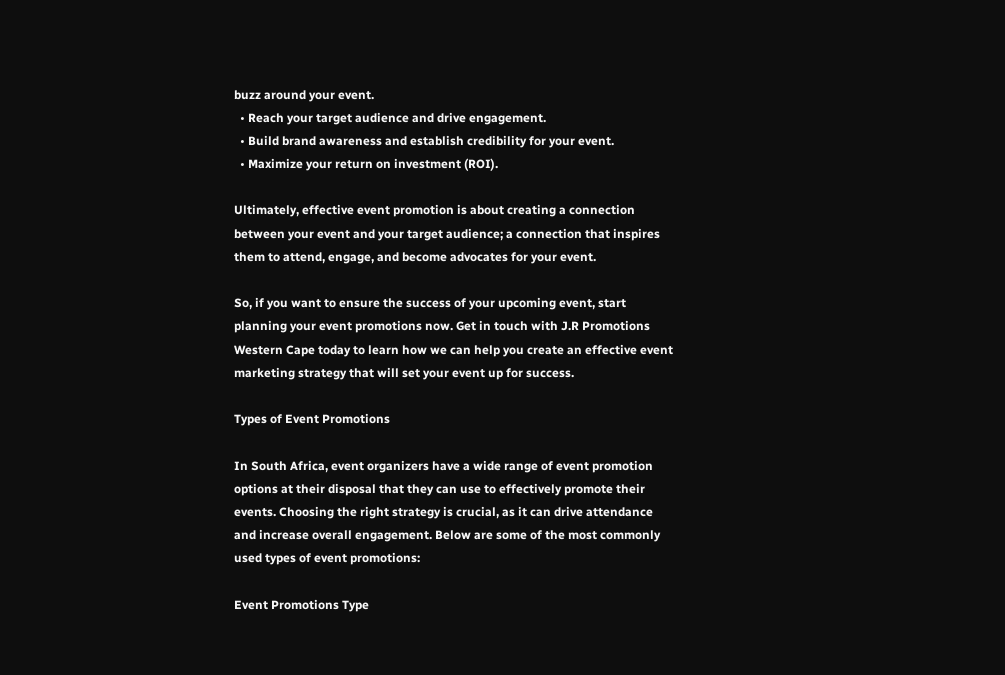buzz around your event.
  • Reach your target audience and drive engagement.
  • Build brand awareness and establish credibility for your event.
  • Maximize your return on investment (ROI).

Ultimately, effective event promotion is about creating a connection between your event and your target audience; a connection that inspires them to attend, engage, and become advocates for your event.

So, if you want to ensure the success of your upcoming event, start planning your event promotions now. Get in touch with J.R Promotions Western Cape today to learn how we can help you create an effective event marketing strategy that will set your event up for success.

Types of Event Promotions

In South Africa, event organizers have a wide range of event promotion options at their disposal that they can use to effectively promote their events. Choosing the right strategy is crucial, as it can drive attendance and increase overall engagement. Below are some of the most commonly used types of event promotions:

Event Promotions Type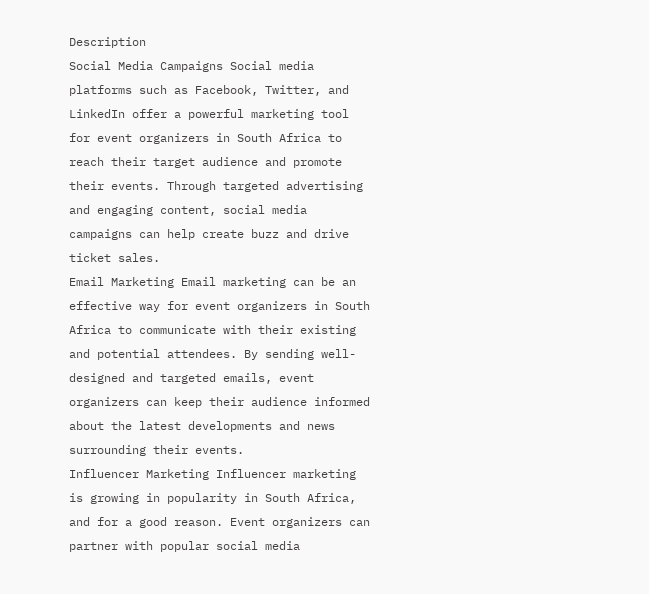Description
Social Media Campaigns Social media platforms such as Facebook, Twitter, and LinkedIn offer a powerful marketing tool for event organizers in South Africa to reach their target audience and promote their events. Through targeted advertising and engaging content, social media campaigns can help create buzz and drive ticket sales.
Email Marketing Email marketing can be an effective way for event organizers in South Africa to communicate with their existing and potential attendees. By sending well-designed and targeted emails, event organizers can keep their audience informed about the latest developments and news surrounding their events.
Influencer Marketing Influencer marketing is growing in popularity in South Africa, and for a good reason. Event organizers can partner with popular social media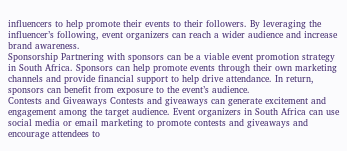influencers to help promote their events to their followers. By leveraging the influencer’s following, event organizers can reach a wider audience and increase brand awareness.
Sponsorship Partnering with sponsors can be a viable event promotion strategy in South Africa. Sponsors can help promote events through their own marketing channels and provide financial support to help drive attendance. In return, sponsors can benefit from exposure to the event’s audience.
Contests and Giveaways Contests and giveaways can generate excitement and engagement among the target audience. Event organizers in South Africa can use social media or email marketing to promote contests and giveaways and encourage attendees to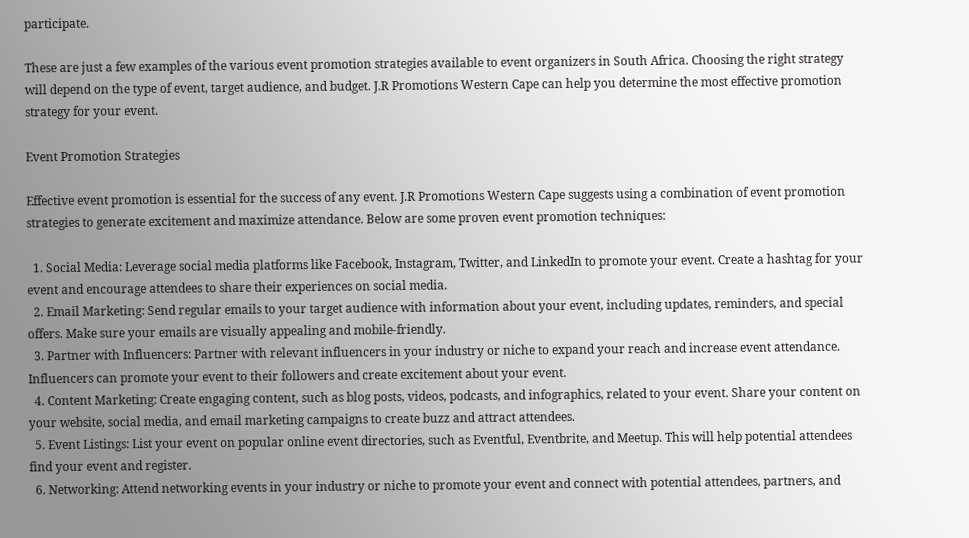participate.

These are just a few examples of the various event promotion strategies available to event organizers in South Africa. Choosing the right strategy will depend on the type of event, target audience, and budget. J.R Promotions Western Cape can help you determine the most effective promotion strategy for your event.

Event Promotion Strategies

Effective event promotion is essential for the success of any event. J.R Promotions Western Cape suggests using a combination of event promotion strategies to generate excitement and maximize attendance. Below are some proven event promotion techniques:

  1. Social Media: Leverage social media platforms like Facebook, Instagram, Twitter, and LinkedIn to promote your event. Create a hashtag for your event and encourage attendees to share their experiences on social media.
  2. Email Marketing: Send regular emails to your target audience with information about your event, including updates, reminders, and special offers. Make sure your emails are visually appealing and mobile-friendly.
  3. Partner with Influencers: Partner with relevant influencers in your industry or niche to expand your reach and increase event attendance. Influencers can promote your event to their followers and create excitement about your event.
  4. Content Marketing: Create engaging content, such as blog posts, videos, podcasts, and infographics, related to your event. Share your content on your website, social media, and email marketing campaigns to create buzz and attract attendees.
  5. Event Listings: List your event on popular online event directories, such as Eventful, Eventbrite, and Meetup. This will help potential attendees find your event and register.
  6. Networking: Attend networking events in your industry or niche to promote your event and connect with potential attendees, partners, and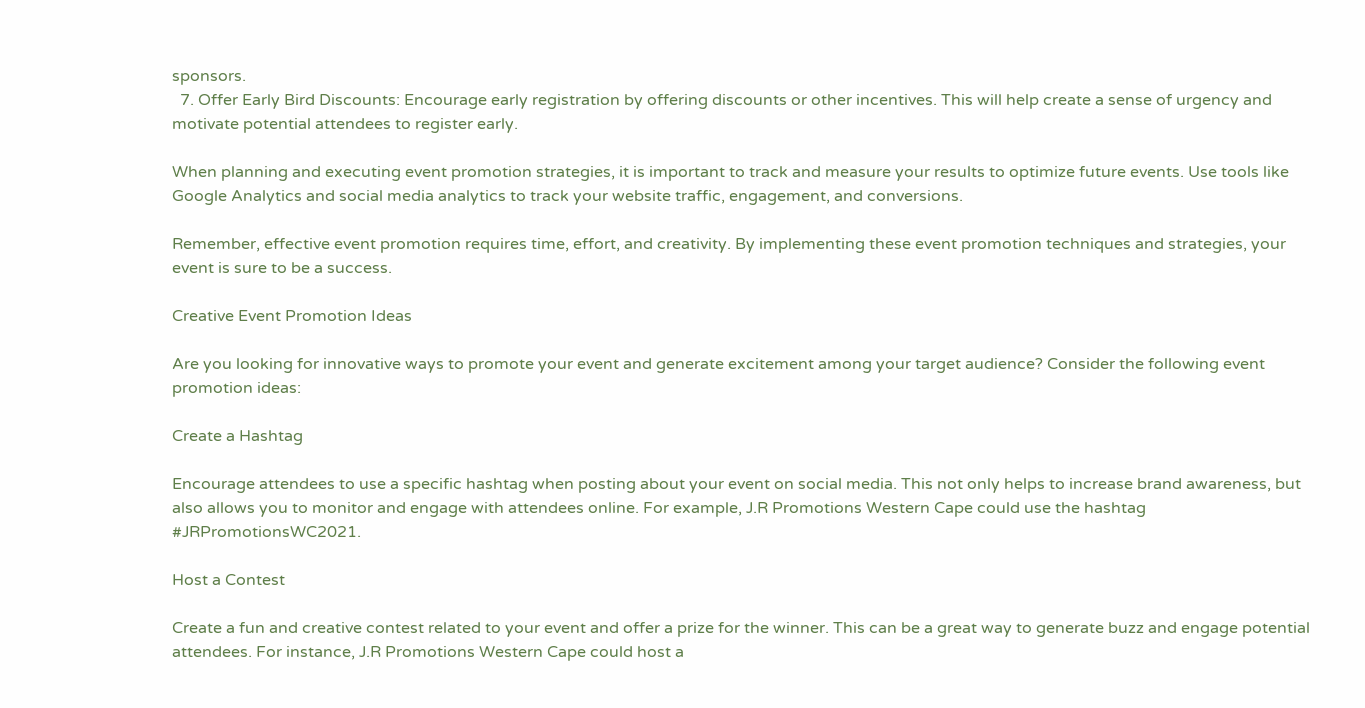sponsors.
  7. Offer Early Bird Discounts: Encourage early registration by offering discounts or other incentives. This will help create a sense of urgency and motivate potential attendees to register early.

When planning and executing event promotion strategies, it is important to track and measure your results to optimize future events. Use tools like Google Analytics and social media analytics to track your website traffic, engagement, and conversions.

Remember, effective event promotion requires time, effort, and creativity. By implementing these event promotion techniques and strategies, your event is sure to be a success.

Creative Event Promotion Ideas

Are you looking for innovative ways to promote your event and generate excitement among your target audience? Consider the following event promotion ideas:

Create a Hashtag

Encourage attendees to use a specific hashtag when posting about your event on social media. This not only helps to increase brand awareness, but also allows you to monitor and engage with attendees online. For example, J.R Promotions Western Cape could use the hashtag #JRPromotionsWC2021.

Host a Contest

Create a fun and creative contest related to your event and offer a prize for the winner. This can be a great way to generate buzz and engage potential attendees. For instance, J.R Promotions Western Cape could host a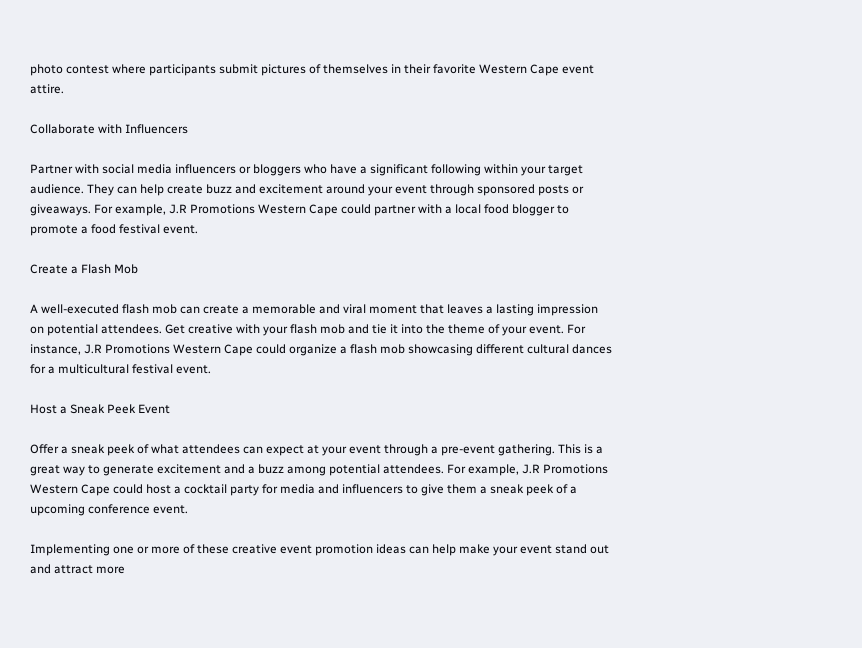photo contest where participants submit pictures of themselves in their favorite Western Cape event attire.

Collaborate with Influencers

Partner with social media influencers or bloggers who have a significant following within your target audience. They can help create buzz and excitement around your event through sponsored posts or giveaways. For example, J.R Promotions Western Cape could partner with a local food blogger to promote a food festival event.

Create a Flash Mob

A well-executed flash mob can create a memorable and viral moment that leaves a lasting impression on potential attendees. Get creative with your flash mob and tie it into the theme of your event. For instance, J.R Promotions Western Cape could organize a flash mob showcasing different cultural dances for a multicultural festival event.

Host a Sneak Peek Event

Offer a sneak peek of what attendees can expect at your event through a pre-event gathering. This is a great way to generate excitement and a buzz among potential attendees. For example, J.R Promotions Western Cape could host a cocktail party for media and influencers to give them a sneak peek of a upcoming conference event.

Implementing one or more of these creative event promotion ideas can help make your event stand out and attract more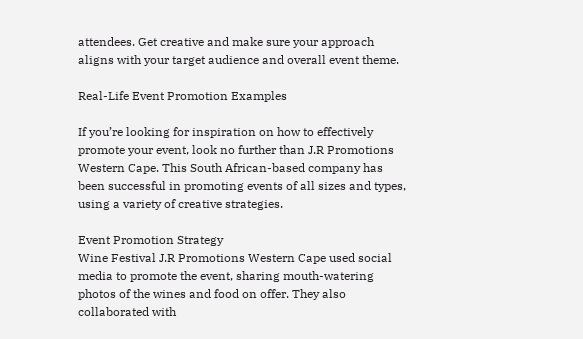attendees. Get creative and make sure your approach aligns with your target audience and overall event theme.

Real-Life Event Promotion Examples

If you’re looking for inspiration on how to effectively promote your event, look no further than J.R Promotions Western Cape. This South African-based company has been successful in promoting events of all sizes and types, using a variety of creative strategies.

Event Promotion Strategy
Wine Festival J.R Promotions Western Cape used social media to promote the event, sharing mouth-watering photos of the wines and food on offer. They also collaborated with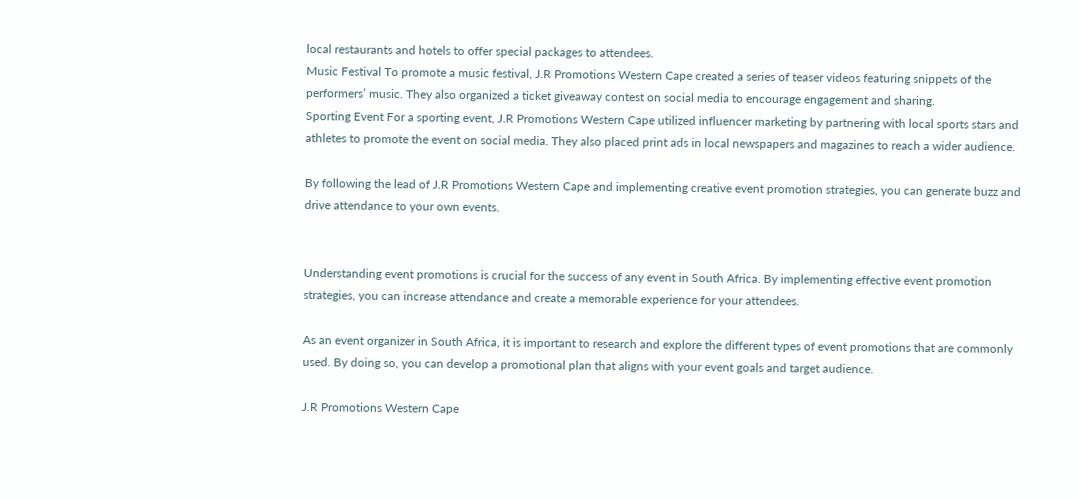local restaurants and hotels to offer special packages to attendees.
Music Festival To promote a music festival, J.R Promotions Western Cape created a series of teaser videos featuring snippets of the performers’ music. They also organized a ticket giveaway contest on social media to encourage engagement and sharing.
Sporting Event For a sporting event, J.R Promotions Western Cape utilized influencer marketing by partnering with local sports stars and athletes to promote the event on social media. They also placed print ads in local newspapers and magazines to reach a wider audience.

By following the lead of J.R Promotions Western Cape and implementing creative event promotion strategies, you can generate buzz and drive attendance to your own events.


Understanding event promotions is crucial for the success of any event in South Africa. By implementing effective event promotion strategies, you can increase attendance and create a memorable experience for your attendees.

As an event organizer in South Africa, it is important to research and explore the different types of event promotions that are commonly used. By doing so, you can develop a promotional plan that aligns with your event goals and target audience.

J.R Promotions Western Cape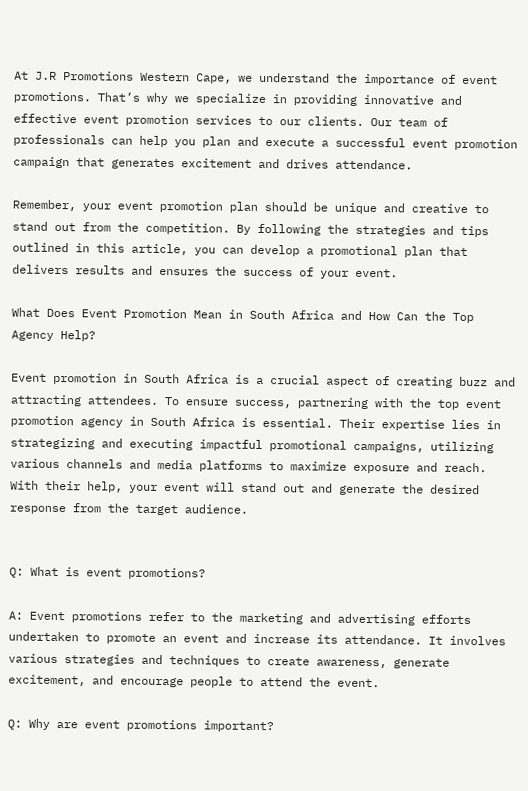At J.R Promotions Western Cape, we understand the importance of event promotions. That’s why we specialize in providing innovative and effective event promotion services to our clients. Our team of professionals can help you plan and execute a successful event promotion campaign that generates excitement and drives attendance.

Remember, your event promotion plan should be unique and creative to stand out from the competition. By following the strategies and tips outlined in this article, you can develop a promotional plan that delivers results and ensures the success of your event.

What Does Event Promotion Mean in South Africa and How Can the Top Agency Help?

Event promotion in South Africa is a crucial aspect of creating buzz and attracting attendees. To ensure success, partnering with the top event promotion agency in South Africa is essential. Their expertise lies in strategizing and executing impactful promotional campaigns, utilizing various channels and media platforms to maximize exposure and reach. With their help, your event will stand out and generate the desired response from the target audience.


Q: What is event promotions?

A: Event promotions refer to the marketing and advertising efforts undertaken to promote an event and increase its attendance. It involves various strategies and techniques to create awareness, generate excitement, and encourage people to attend the event.

Q: Why are event promotions important?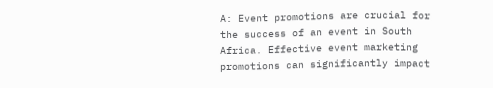A: Event promotions are crucial for the success of an event in South Africa. Effective event marketing promotions can significantly impact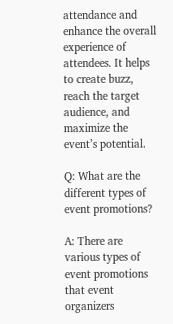attendance and enhance the overall experience of attendees. It helps to create buzz, reach the target audience, and maximize the event’s potential.

Q: What are the different types of event promotions?

A: There are various types of event promotions that event organizers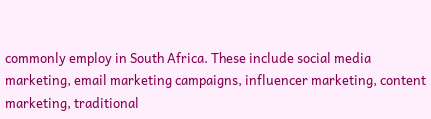commonly employ in South Africa. These include social media marketing, email marketing campaigns, influencer marketing, content marketing, traditional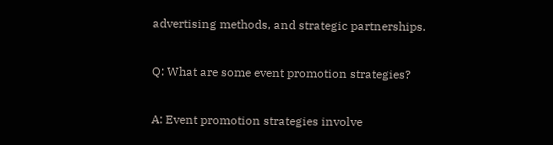advertising methods, and strategic partnerships.

Q: What are some event promotion strategies?

A: Event promotion strategies involve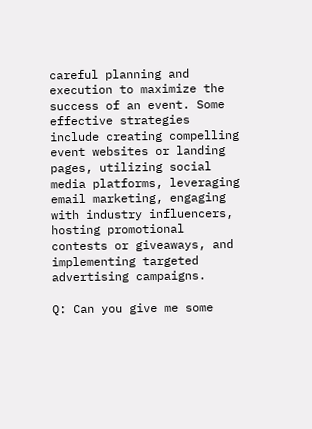careful planning and execution to maximize the success of an event. Some effective strategies include creating compelling event websites or landing pages, utilizing social media platforms, leveraging email marketing, engaging with industry influencers, hosting promotional contests or giveaways, and implementing targeted advertising campaigns.

Q: Can you give me some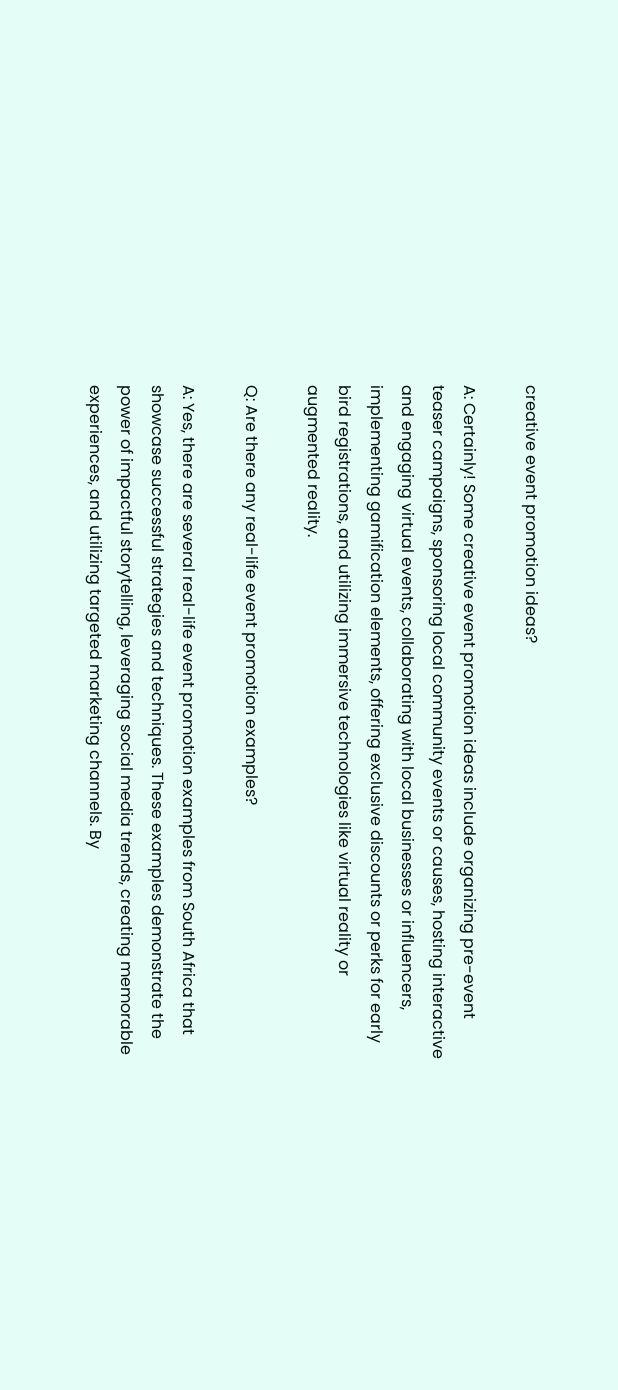creative event promotion ideas?

A: Certainly! Some creative event promotion ideas include organizing pre-event teaser campaigns, sponsoring local community events or causes, hosting interactive and engaging virtual events, collaborating with local businesses or influencers, implementing gamification elements, offering exclusive discounts or perks for early bird registrations, and utilizing immersive technologies like virtual reality or augmented reality.

Q: Are there any real-life event promotion examples?

A: Yes, there are several real-life event promotion examples from South Africa that showcase successful strategies and techniques. These examples demonstrate the power of impactful storytelling, leveraging social media trends, creating memorable experiences, and utilizing targeted marketing channels. By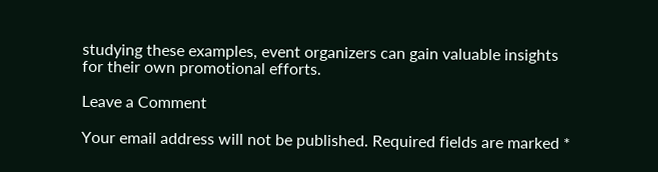studying these examples, event organizers can gain valuable insights for their own promotional efforts.

Leave a Comment

Your email address will not be published. Required fields are marked *